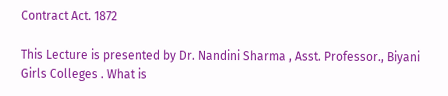Contract Act. 1872

This Lecture is presented by Dr. Nandini Sharma , Asst. Professor., Biyani Girls Colleges . What is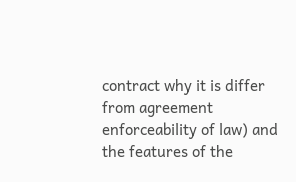contract why it is differ from agreement enforceability of law) and the features of the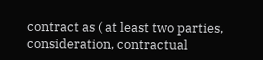contract as ( at least two parties, consideration, contractual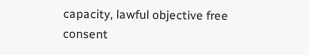capacity, lawful objective free consent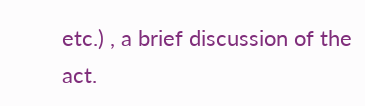etc.) , a brief discussion of the act.